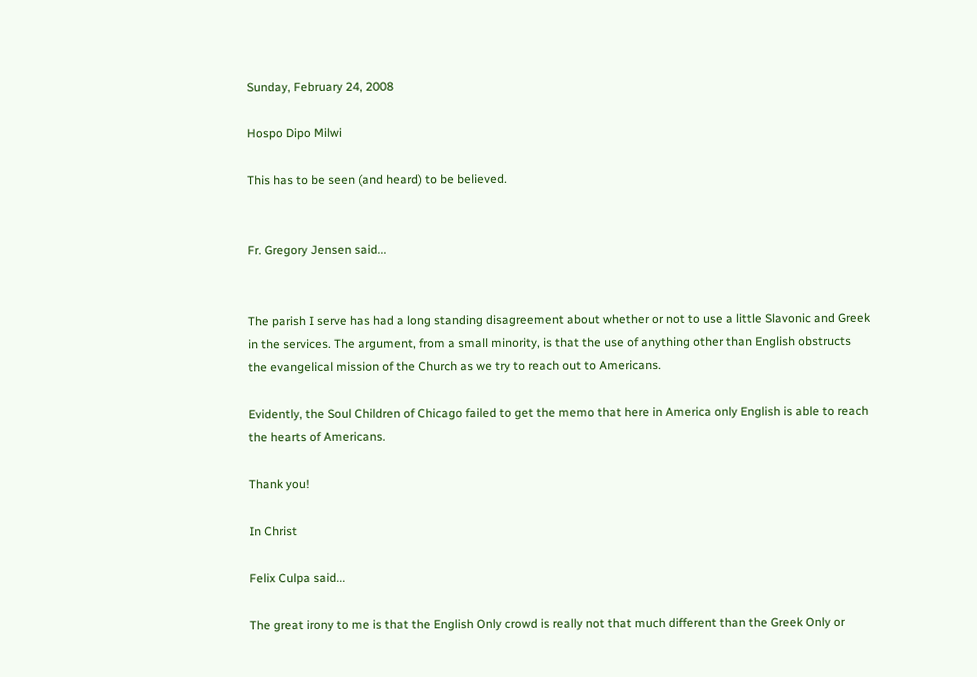Sunday, February 24, 2008

Hospo Dipo Milwi

This has to be seen (and heard) to be believed.


Fr. Gregory Jensen said...


The parish I serve has had a long standing disagreement about whether or not to use a little Slavonic and Greek in the services. The argument, from a small minority, is that the use of anything other than English obstructs the evangelical mission of the Church as we try to reach out to Americans.

Evidently, the Soul Children of Chicago failed to get the memo that here in America only English is able to reach the hearts of Americans.

Thank you!

In Christ

Felix Culpa said...

The great irony to me is that the English Only crowd is really not that much different than the Greek Only or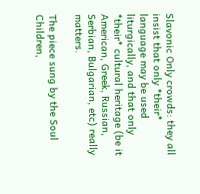Slavonic Only crowds: they all insist that only *their* language may be used liturgically, and that only *their* cultural heritage (be it American, Greek, Russian, Serbian, Bulgarian, etc) really matters.

The piece sung by the Soul Children,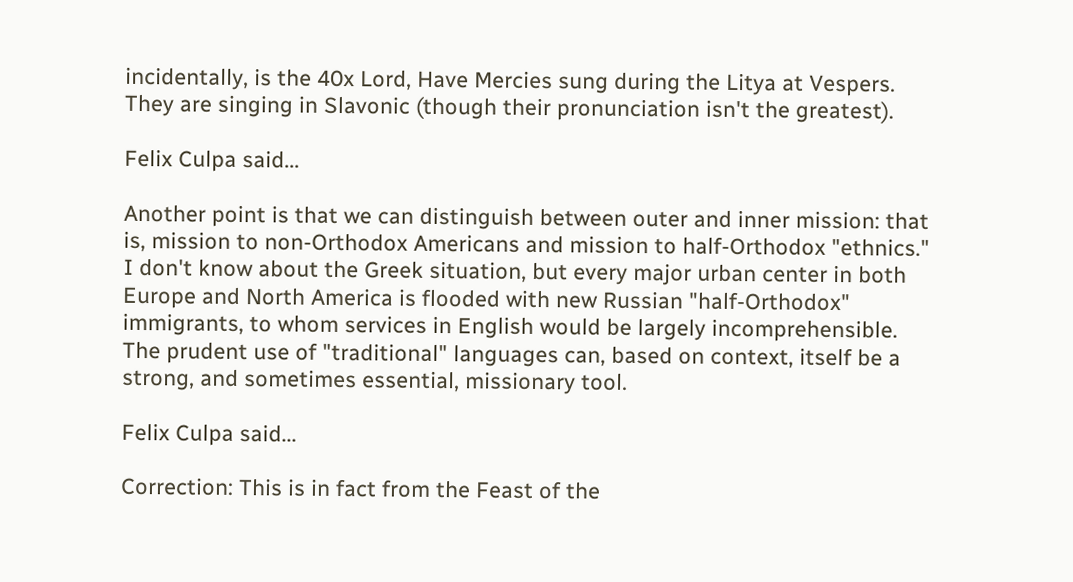incidentally, is the 40x Lord, Have Mercies sung during the Litya at Vespers. They are singing in Slavonic (though their pronunciation isn't the greatest).

Felix Culpa said...

Another point is that we can distinguish between outer and inner mission: that is, mission to non-Orthodox Americans and mission to half-Orthodox "ethnics." I don't know about the Greek situation, but every major urban center in both Europe and North America is flooded with new Russian "half-Orthodox" immigrants, to whom services in English would be largely incomprehensible. The prudent use of "traditional" languages can, based on context, itself be a strong, and sometimes essential, missionary tool.

Felix Culpa said...

Correction: This is in fact from the Feast of the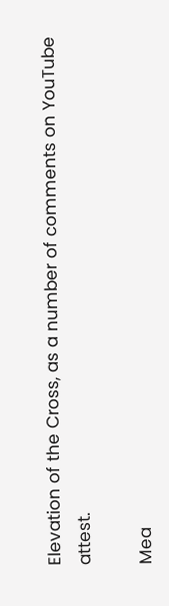Elevation of the Cross, as a number of comments on YouTube attest.

Mea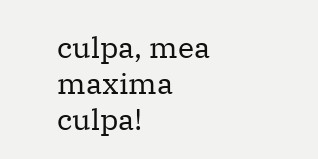culpa, mea maxima culpa!